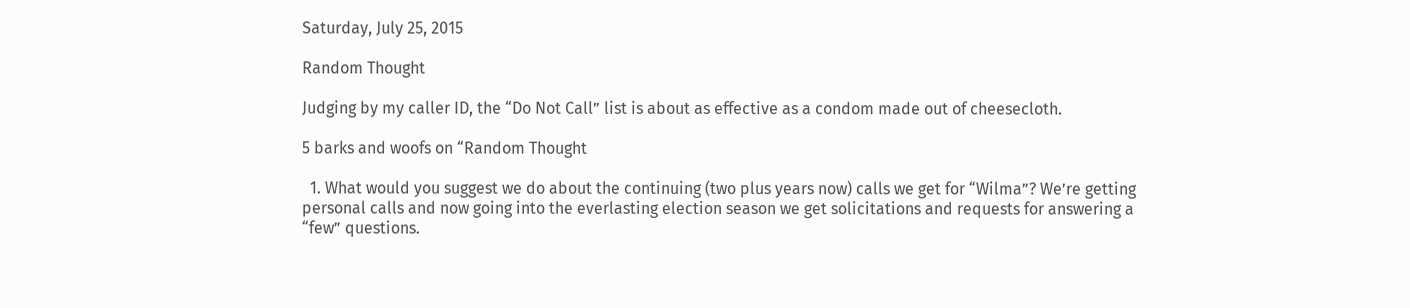Saturday, July 25, 2015

Random Thought

Judging by my caller ID, the “Do Not Call” list is about as effective as a condom made out of cheesecloth.

5 barks and woofs on “Random Thought

  1. What would you suggest we do about the continuing (two plus years now) calls we get for “Wilma”? We’re getting personal calls and now going into the everlasting election season we get solicitations and requests for answering a “few” questions.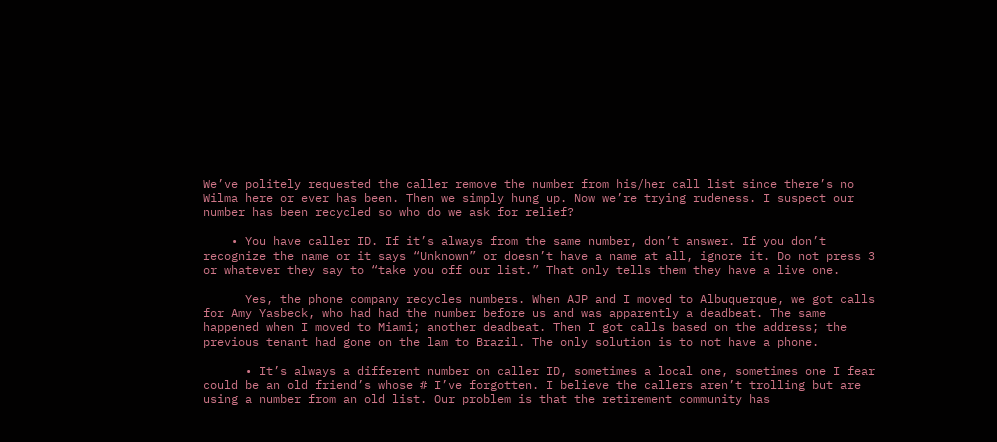We’ve politely requested the caller remove the number from his/her call list since there’s no Wilma here or ever has been. Then we simply hung up. Now we’re trying rudeness. I suspect our number has been recycled so who do we ask for relief?

    • You have caller ID. If it’s always from the same number, don’t answer. If you don’t recognize the name or it says “Unknown” or doesn’t have a name at all, ignore it. Do not press 3 or whatever they say to “take you off our list.” That only tells them they have a live one.

      Yes, the phone company recycles numbers. When AJP and I moved to Albuquerque, we got calls for Amy Yasbeck, who had had the number before us and was apparently a deadbeat. The same happened when I moved to Miami; another deadbeat. Then I got calls based on the address; the previous tenant had gone on the lam to Brazil. The only solution is to not have a phone.

      • It’s always a different number on caller ID, sometimes a local one, sometimes one I fear could be an old friend’s whose # I’ve forgotten. I believe the callers aren’t trolling but are using a number from an old list. Our problem is that the retirement community has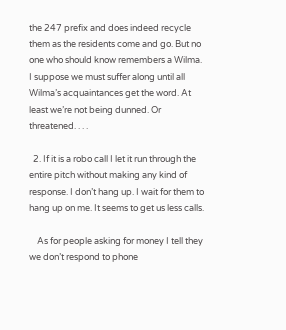the 247 prefix and does indeed recycle them as the residents come and go. But no one who should know remembers a Wilma. I suppose we must suffer along until all Wilma’s acquaintances get the word. At least we’re not being dunned. Or threatened. . . .

  2. If it is a robo call I let it run through the entire pitch without making any kind of response. I don’t hang up. I wait for them to hang up on me. It seems to get us less calls.

    As for people asking for money I tell they we don’t respond to phone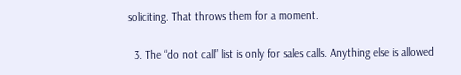soliciting. That throws them for a moment.

  3. The “do not call” list is only for sales calls. Anything else is allowed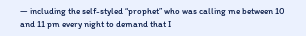— including the self-styled “prophet” who was calling me between 10 and 11 pm every night to demand that I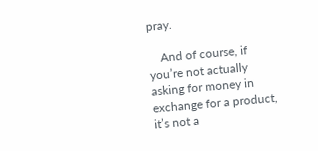pray.

    And of course, if you’re not actually asking for money in exchange for a product, it’s not a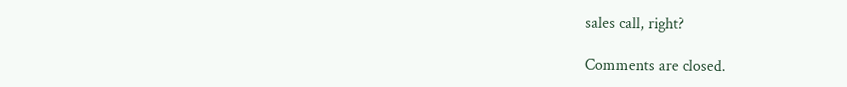sales call, right?

Comments are closed.